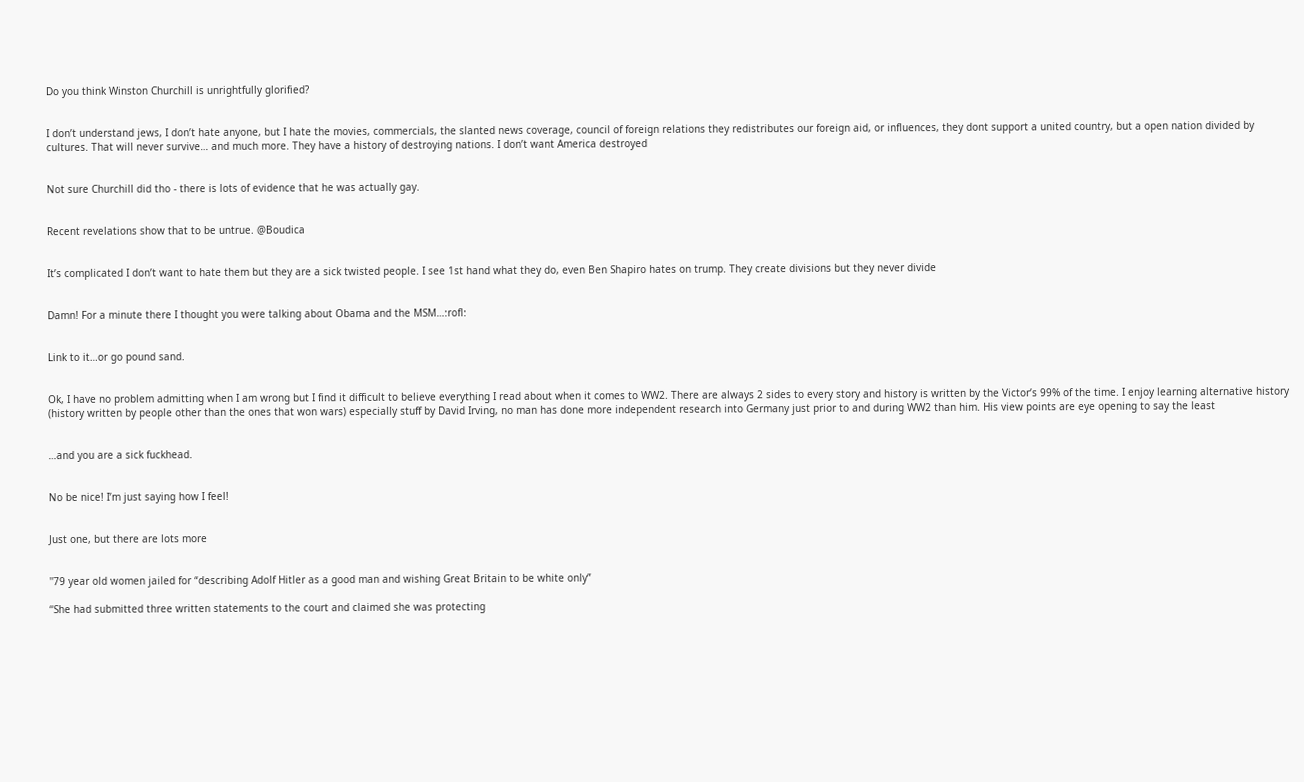Do you think Winston Churchill is unrightfully glorified?


I don’t understand jews, I don’t hate anyone, but I hate the movies, commercials, the slanted news coverage, council of foreign relations they redistributes our foreign aid, or influences, they dont support a united country, but a open nation divided by cultures. That will never survive… and much more. They have a history of destroying nations. I don’t want America destroyed


Not sure Churchill did tho - there is lots of evidence that he was actually gay.


Recent revelations show that to be untrue. @Boudica


It’s complicated I don’t want to hate them but they are a sick twisted people. I see 1st hand what they do, even Ben Shapiro hates on trump. They create divisions but they never divide


Damn! For a minute there I thought you were talking about Obama and the MSM…:rofl:


Link to it…or go pound sand.


Ok, I have no problem admitting when I am wrong but I find it difficult to believe everything I read about when it comes to WW2. There are always 2 sides to every story and history is written by the Victor’s 99% of the time. I enjoy learning alternative history (history written by people other than the ones that won wars) especially stuff by David Irving, no man has done more independent research into Germany just prior to and during WW2 than him. His view points are eye opening to say the least


…and you are a sick fuckhead.


No be nice! I’m just saying how I feel!


Just one, but there are lots more


''79 year old women jailed for “describing Adolf Hitler as a good man and wishing Great Britain to be white only”

‘‘She had submitted three written statements to the court and claimed she was protecting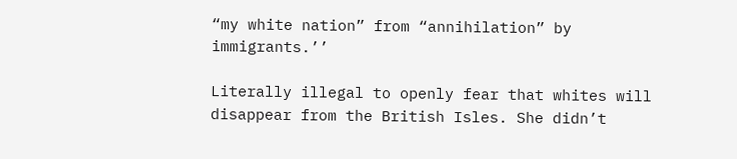“my white nation” from “annihilation” by immigrants.’’

Literally illegal to openly fear that whites will disappear from the British Isles. She didn’t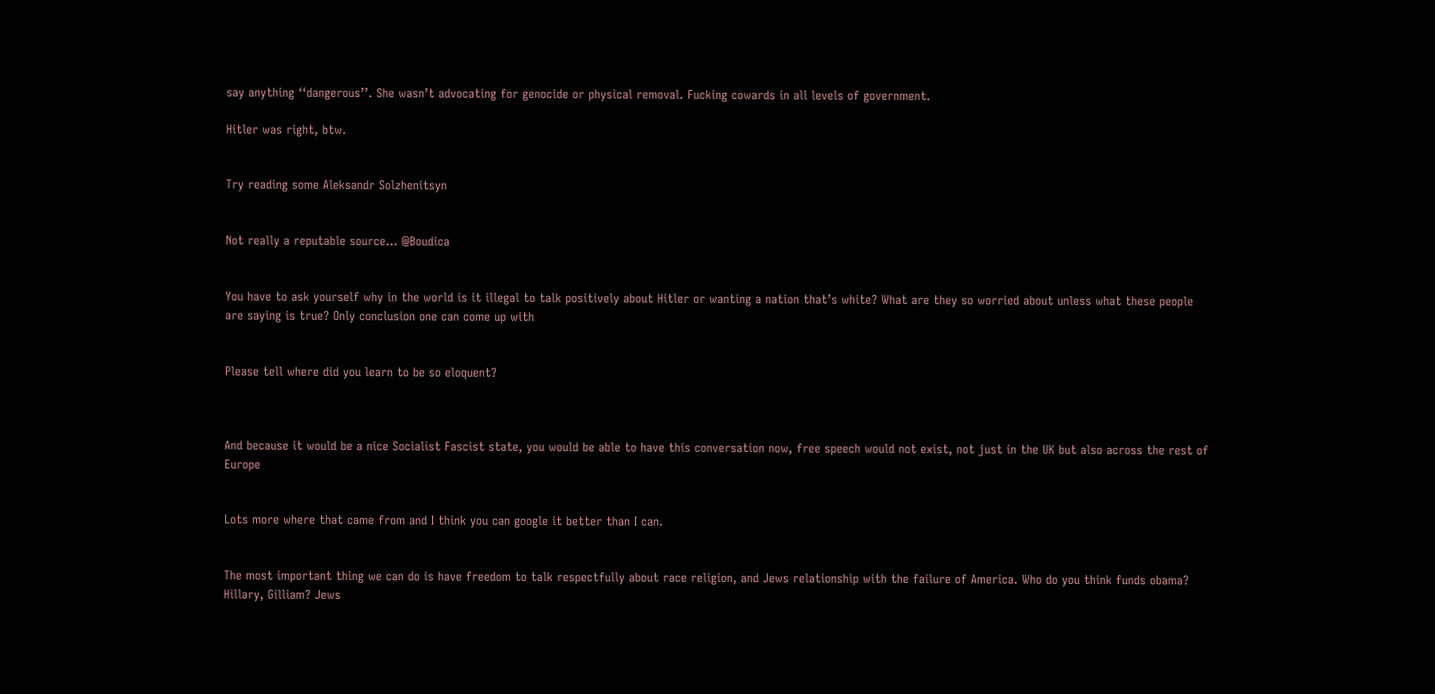say anything ‘‘dangerous’’. She wasn’t advocating for genocide or physical removal. Fucking cowards in all levels of government.

Hitler was right, btw.


Try reading some Aleksandr Solzhenitsyn


Not really a reputable source… @Boudica


You have to ask yourself why in the world is it illegal to talk positively about Hitler or wanting a nation that’s white? What are they so worried about unless what these people are saying is true? Only conclusion one can come up with


Please tell where did you learn to be so eloquent?



And because it would be a nice Socialist Fascist state, you would be able to have this conversation now, free speech would not exist, not just in the UK but also across the rest of Europe


Lots more where that came from and I think you can google it better than I can.


The most important thing we can do is have freedom to talk respectfully about race religion, and Jews relationship with the failure of America. Who do you think funds obama? Hillary, Gilliam? Jews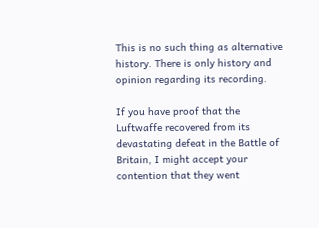This is no such thing as alternative history. There is only history and opinion regarding its recording.

If you have proof that the Luftwaffe recovered from its devastating defeat in the Battle of Britain, I might accept your contention that they went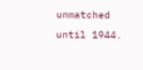unmatched until 1944.